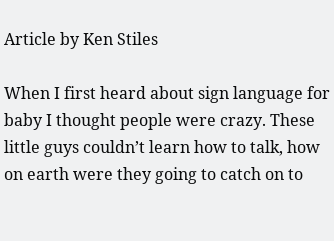Article by Ken Stiles

When I first heard about sign language for baby I thought people were crazy. These little guys couldn’t learn how to talk, how on earth were they going to catch on to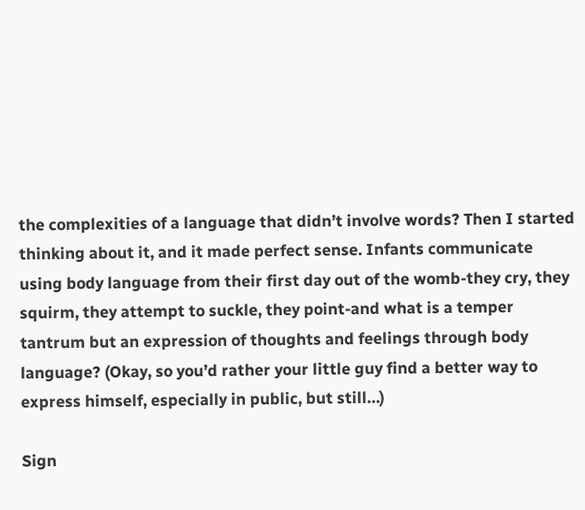the complexities of a language that didn’t involve words? Then I started thinking about it, and it made perfect sense. Infants communicate using body language from their first day out of the womb-they cry, they squirm, they attempt to suckle, they point-and what is a temper tantrum but an expression of thoughts and feelings through body language? (Okay, so you’d rather your little guy find a better way to express himself, especially in public, but still…)

Sign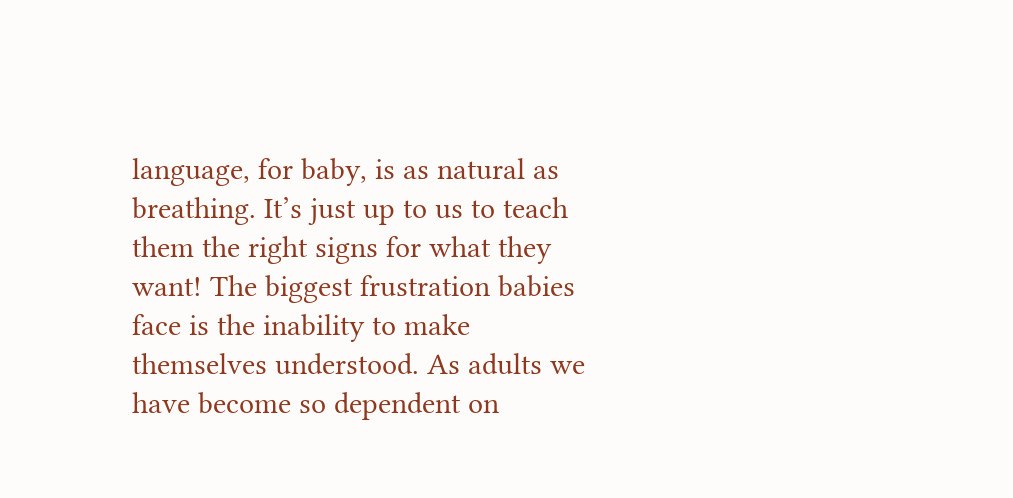language, for baby, is as natural as breathing. It’s just up to us to teach them the right signs for what they want! The biggest frustration babies face is the inability to make themselves understood. As adults we have become so dependent on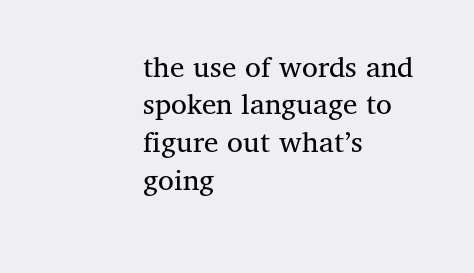the use of words and spoken language to figure out what’s going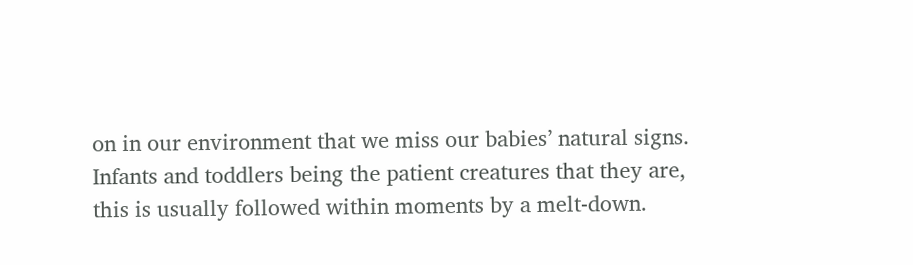on in our environment that we miss our babies’ natural signs. Infants and toddlers being the patient creatures that they are, this is usually followed within moments by a melt-down.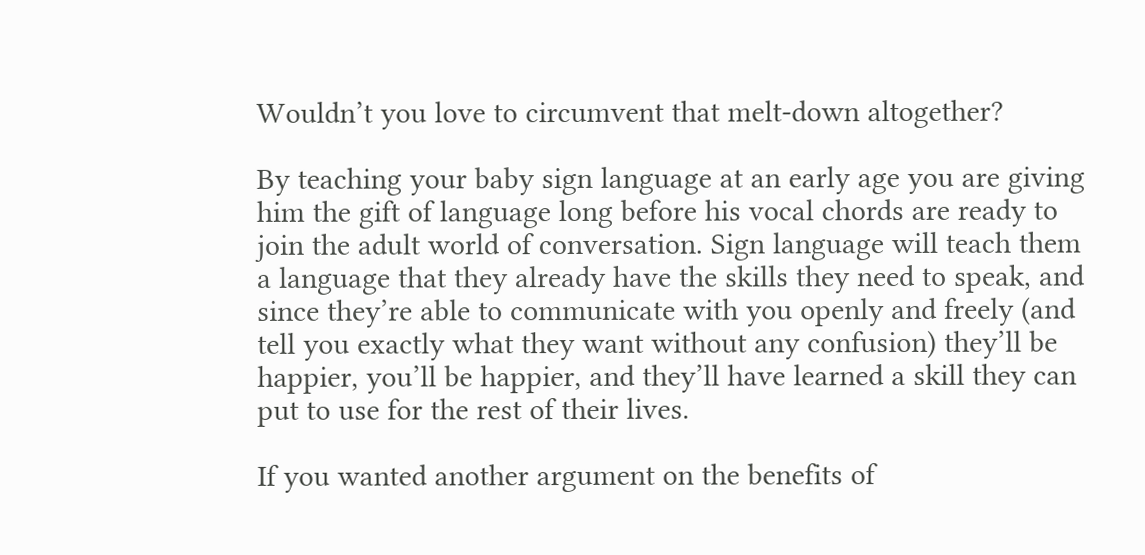Wouldn’t you love to circumvent that melt-down altogether?

By teaching your baby sign language at an early age you are giving him the gift of language long before his vocal chords are ready to join the adult world of conversation. Sign language will teach them a language that they already have the skills they need to speak, and since they’re able to communicate with you openly and freely (and tell you exactly what they want without any confusion) they’ll be happier, you’ll be happier, and they’ll have learned a skill they can put to use for the rest of their lives.

If you wanted another argument on the benefits of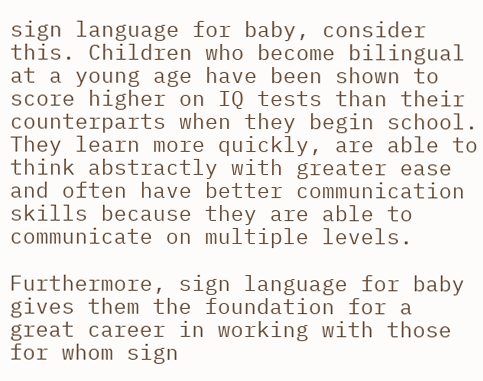sign language for baby, consider this. Children who become bilingual at a young age have been shown to score higher on IQ tests than their counterparts when they begin school. They learn more quickly, are able to think abstractly with greater ease and often have better communication skills because they are able to communicate on multiple levels.

Furthermore, sign language for baby gives them the foundation for a great career in working with those for whom sign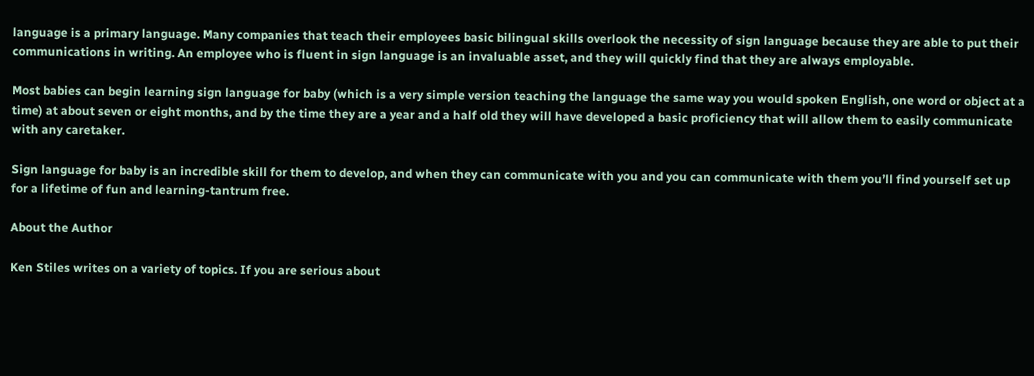language is a primary language. Many companies that teach their employees basic bilingual skills overlook the necessity of sign language because they are able to put their communications in writing. An employee who is fluent in sign language is an invaluable asset, and they will quickly find that they are always employable.

Most babies can begin learning sign language for baby (which is a very simple version teaching the language the same way you would spoken English, one word or object at a time) at about seven or eight months, and by the time they are a year and a half old they will have developed a basic proficiency that will allow them to easily communicate with any caretaker.

Sign language for baby is an incredible skill for them to develop, and when they can communicate with you and you can communicate with them you’ll find yourself set up for a lifetime of fun and learning-tantrum free.

About the Author

Ken Stiles writes on a variety of topics. If you are serious about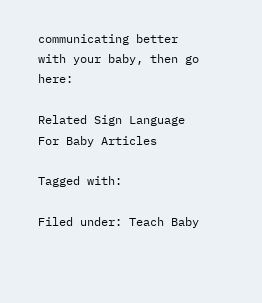communicating better with your baby, then go here:

Related Sign Language For Baby Articles

Tagged with:

Filed under: Teach Baby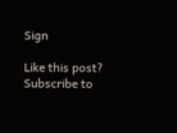Sign

Like this post? Subscribe to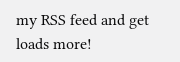my RSS feed and get loads more!